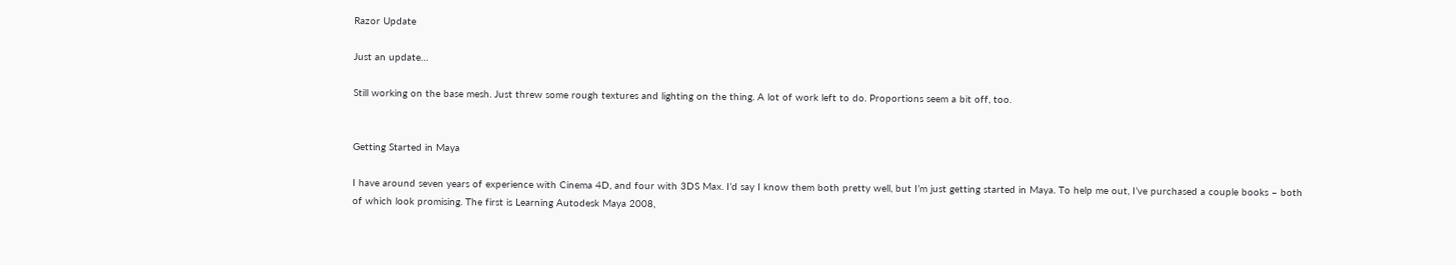Razor Update

Just an update…

Still working on the base mesh. Just threw some rough textures and lighting on the thing. A lot of work left to do. Proportions seem a bit off, too.


Getting Started in Maya

I have around seven years of experience with Cinema 4D, and four with 3DS Max. I’d say I know them both pretty well, but I’m just getting started in Maya. To help me out, I’ve purchased a couple books – both of which look promising. The first is Learning Autodesk Maya 2008,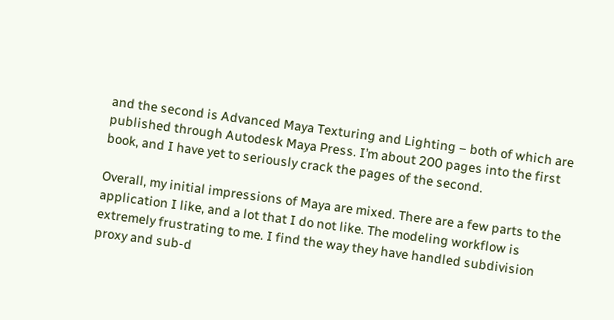and the second is Advanced Maya Texturing and Lighting – both of which are published through Autodesk Maya Press. I’m about 200 pages into the first book, and I have yet to seriously crack the pages of the second.

Overall, my initial impressions of Maya are mixed. There are a few parts to the application I like, and a lot that I do not like. The modeling workflow is extremely frustrating to me. I find the way they have handled subdivision proxy and sub-d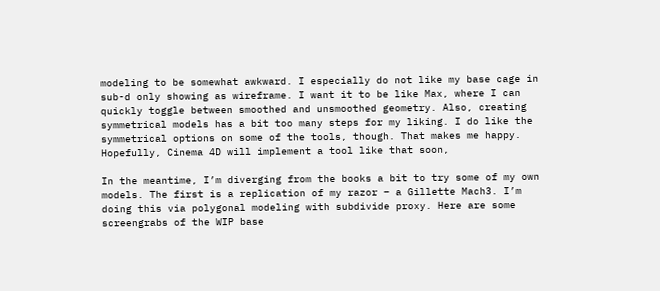modeling to be somewhat awkward. I especially do not like my base cage in sub-d only showing as wireframe. I want it to be like Max, where I can quickly toggle between smoothed and unsmoothed geometry. Also, creating symmetrical models has a bit too many steps for my liking. I do like the symmetrical options on some of the tools, though. That makes me happy. Hopefully, Cinema 4D will implement a tool like that soon,

In the meantime, I’m diverging from the books a bit to try some of my own models. The first is a replication of my razor – a Gillette Mach3. I’m doing this via polygonal modeling with subdivide proxy. Here are some screengrabs of the WIP base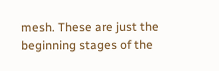mesh. These are just the beginning stages of the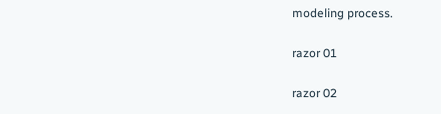modeling process.

razor 01

razor 02